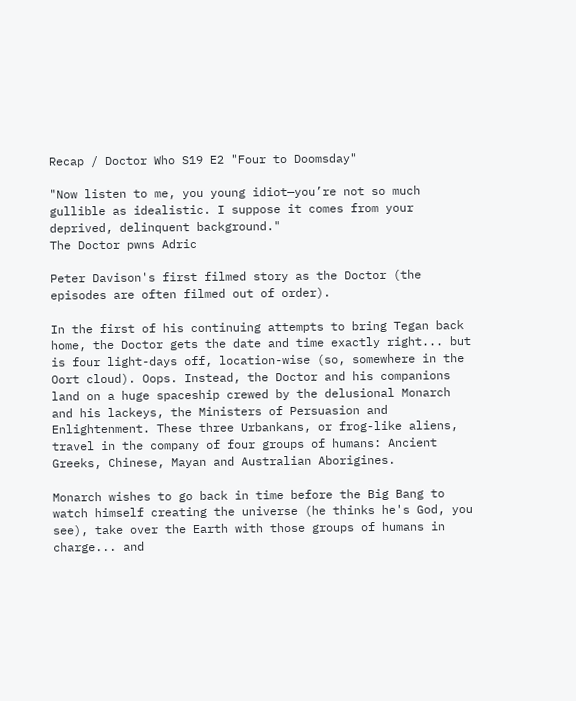Recap / Doctor Who S19 E2 "Four to Doomsday"

"Now listen to me, you young idiot—you’re not so much gullible as idealistic. I suppose it comes from your deprived, delinquent background."
The Doctor pwns Adric

Peter Davison's first filmed story as the Doctor (the episodes are often filmed out of order).

In the first of his continuing attempts to bring Tegan back home, the Doctor gets the date and time exactly right... but is four light-days off, location-wise (so, somewhere in the Oort cloud). Oops. Instead, the Doctor and his companions land on a huge spaceship crewed by the delusional Monarch and his lackeys, the Ministers of Persuasion and Enlightenment. These three Urbankans, or frog-like aliens, travel in the company of four groups of humans: Ancient Greeks, Chinese, Mayan and Australian Aborigines.

Monarch wishes to go back in time before the Big Bang to watch himself creating the universe (he thinks he's God, you see), take over the Earth with those groups of humans in charge... and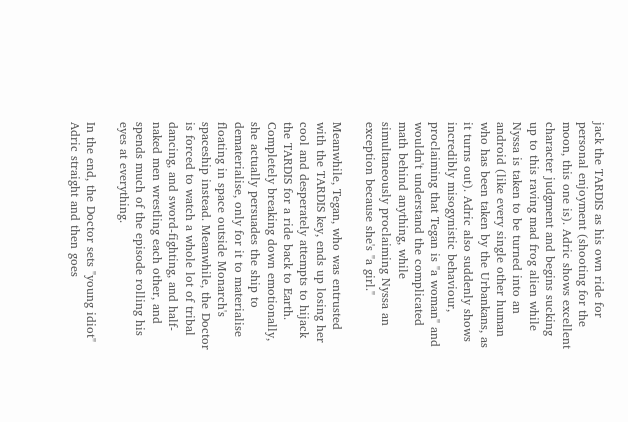jack the TARDIS as his own ride for personal enjoyment (shooting for the moon, this one is). Adric shows excellent character judgment and begins sucking up to this raving mad frog alien while Nyssa is taken to be turned into an android (like every single other human who has been taken by the Urbankans, as it turns out). Adric also suddenly shows incredibly misogynistic behaviour, proclaiming that Tegan is "a woman" and wouldn't understand the complicated math behind anything, while simultaneously proclaiming Nyssa an exception because she's "a girl."

Meanwhile, Tegan, who was entrusted with the TARDIS key, ends up losing her cool and desperately attempts to hijack the TARDIS for a ride back to Earth. Completely breaking down emotionally, she actually persuades the ship to dematerialise, only for it to materialise floating in space outside Monarch's spaceship instead. Meanwhile, the Doctor is forced to watch a whole lot of tribal dancing, and sword-fighting, and half-naked men wrestling each other, and spends much of the episode rolling his eyes at everything.

In the end, the Doctor sets "young idiot" Adric straight and then goes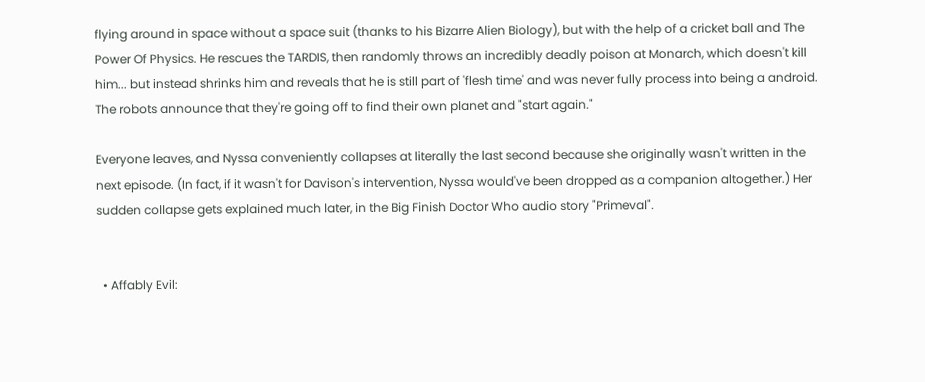flying around in space without a space suit (thanks to his Bizarre Alien Biology), but with the help of a cricket ball and The Power Of Physics. He rescues the TARDIS, then randomly throws an incredibly deadly poison at Monarch, which doesn't kill him... but instead shrinks him and reveals that he is still part of 'flesh time' and was never fully process into being a android. The robots announce that they're going off to find their own planet and "start again."

Everyone leaves, and Nyssa conveniently collapses at literally the last second because she originally wasn't written in the next episode. (In fact, if it wasn't for Davison's intervention, Nyssa would've been dropped as a companion altogether.) Her sudden collapse gets explained much later, in the Big Finish Doctor Who audio story "Primeval".


  • Affably Evil: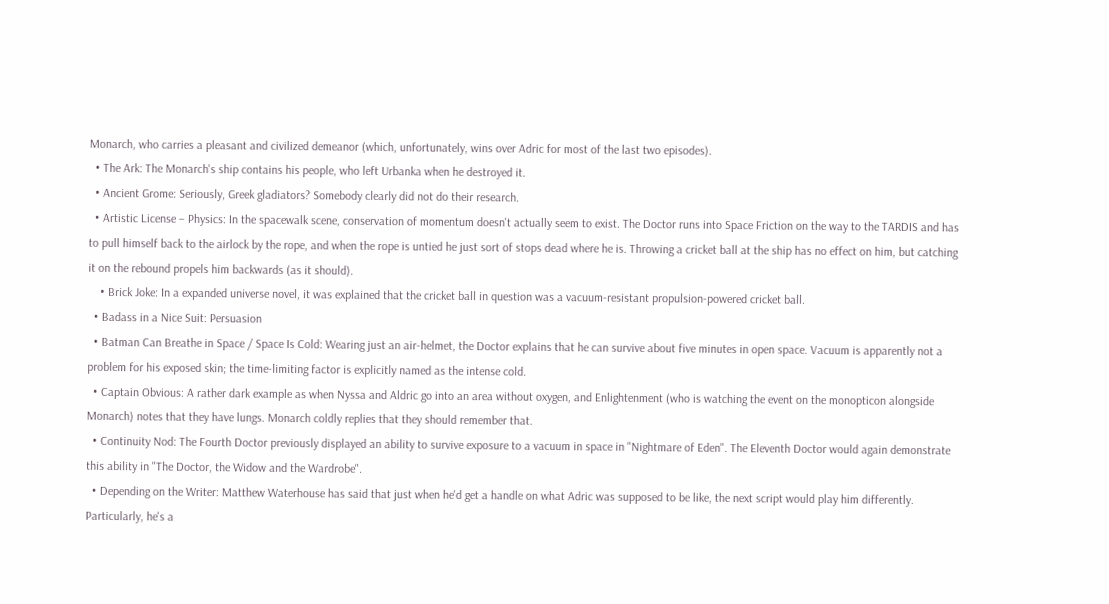Monarch, who carries a pleasant and civilized demeanor (which, unfortunately, wins over Adric for most of the last two episodes).
  • The Ark: The Monarch's ship contains his people, who left Urbanka when he destroyed it.
  • Ancient Grome: Seriously, Greek gladiators? Somebody clearly did not do their research.
  • Artistic License – Physics: In the spacewalk scene, conservation of momentum doesn't actually seem to exist. The Doctor runs into Space Friction on the way to the TARDIS and has to pull himself back to the airlock by the rope, and when the rope is untied he just sort of stops dead where he is. Throwing a cricket ball at the ship has no effect on him, but catching it on the rebound propels him backwards (as it should).
    • Brick Joke: In a expanded universe novel, it was explained that the cricket ball in question was a vacuum-resistant propulsion-powered cricket ball.
  • Badass in a Nice Suit: Persuasion
  • Batman Can Breathe in Space / Space Is Cold: Wearing just an air-helmet, the Doctor explains that he can survive about five minutes in open space. Vacuum is apparently not a problem for his exposed skin; the time-limiting factor is explicitly named as the intense cold.
  • Captain Obvious: A rather dark example as when Nyssa and Aldric go into an area without oxygen, and Enlightenment (who is watching the event on the monopticon alongside Monarch) notes that they have lungs. Monarch coldly replies that they should remember that.
  • Continuity Nod: The Fourth Doctor previously displayed an ability to survive exposure to a vacuum in space in "Nightmare of Eden". The Eleventh Doctor would again demonstrate this ability in "The Doctor, the Widow and the Wardrobe".
  • Depending on the Writer: Matthew Waterhouse has said that just when he'd get a handle on what Adric was supposed to be like, the next script would play him differently. Particularly, he's a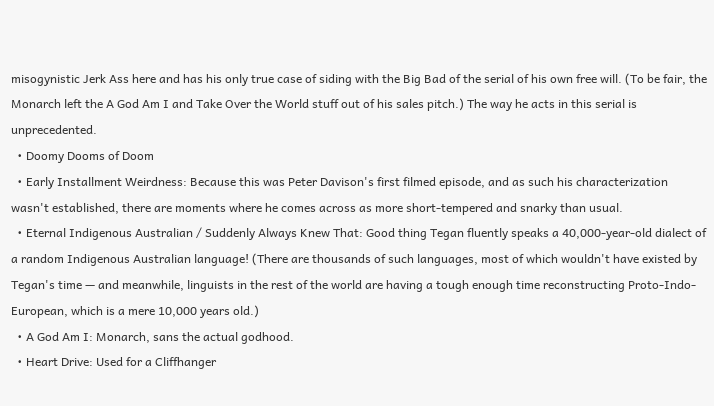misogynistic Jerk Ass here and has his only true case of siding with the Big Bad of the serial of his own free will. (To be fair, the Monarch left the A God Am I and Take Over the World stuff out of his sales pitch.) The way he acts in this serial is unprecedented.
  • Doomy Dooms of Doom
  • Early Installment Weirdness: Because this was Peter Davison's first filmed episode, and as such his characterization wasn't established, there are moments where he comes across as more short-tempered and snarky than usual.
  • Eternal Indigenous Australian / Suddenly Always Knew That: Good thing Tegan fluently speaks a 40,000-year-old dialect of a random Indigenous Australian language! (There are thousands of such languages, most of which wouldn't have existed by Tegan's time — and meanwhile, linguists in the rest of the world are having a tough enough time reconstructing Proto-Indo-European, which is a mere 10,000 years old.)
  • A God Am I: Monarch, sans the actual godhood.
  • Heart Drive: Used for a Cliffhanger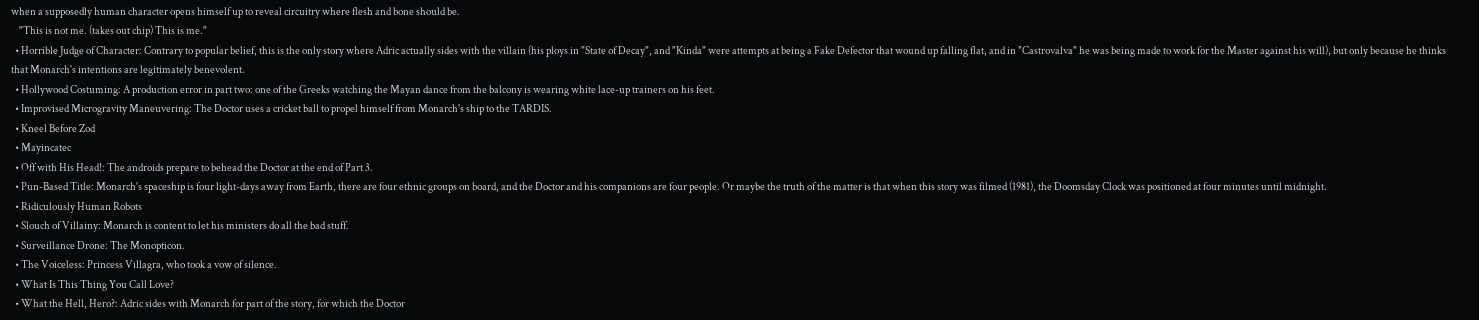when a supposedly human character opens himself up to reveal circuitry where flesh and bone should be.
    "This is not me. (takes out chip) This is me."
  • Horrible Judge of Character: Contrary to popular belief, this is the only story where Adric actually sides with the villain (his ploys in "State of Decay", and "Kinda" were attempts at being a Fake Defector that wound up falling flat, and in "Castrovalva" he was being made to work for the Master against his will), but only because he thinks that Monarch's intentions are legitimately benevolent.
  • Hollywood Costuming: A production error in part two: one of the Greeks watching the Mayan dance from the balcony is wearing white lace-up trainers on his feet.
  • Improvised Microgravity Maneuvering: The Doctor uses a cricket ball to propel himself from Monarch's ship to the TARDIS.
  • Kneel Before Zod
  • Mayincatec
  • Off with His Head!: The androids prepare to behead the Doctor at the end of Part 3.
  • Pun-Based Title: Monarch's spaceship is four light-days away from Earth, there are four ethnic groups on board, and the Doctor and his companions are four people. Or maybe the truth of the matter is that when this story was filmed (1981), the Doomsday Clock was positioned at four minutes until midnight.
  • Ridiculously Human Robots
  • Slouch of Villainy: Monarch is content to let his ministers do all the bad stuff.
  • Surveillance Drone: The Monopticon.
  • The Voiceless: Princess Villagra, who took a vow of silence.
  • What Is This Thing You Call Love?
  • What the Hell, Hero?: Adric sides with Monarch for part of the story, for which the Doctor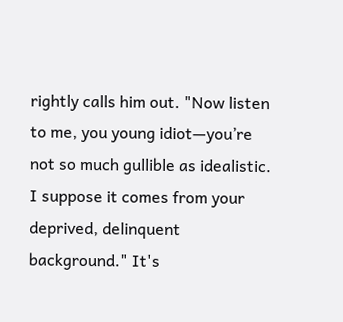rightly calls him out. "Now listen to me, you young idiot—you’re not so much gullible as idealistic. I suppose it comes from your deprived, delinquent background." It's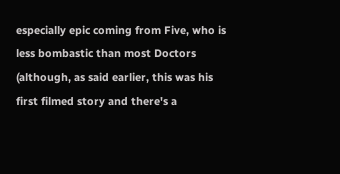especially epic coming from Five, who is less bombastic than most Doctors (although, as said earlier, this was his first filmed story and there's a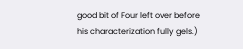good bit of Four left over before his characterization fully gels.)